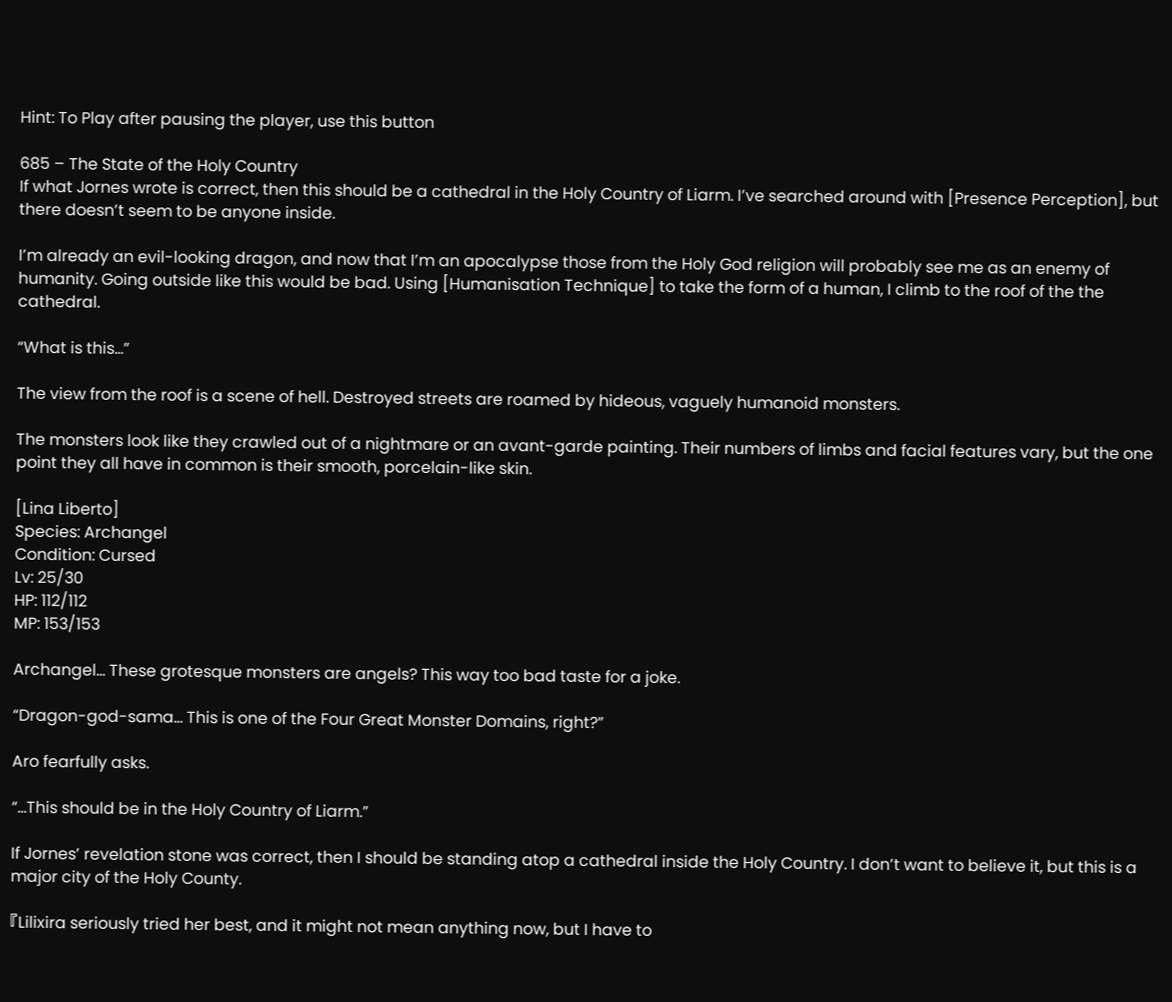Hint: To Play after pausing the player, use this button

685 – The State of the Holy Country
If what Jornes wrote is correct, then this should be a cathedral in the Holy Country of Liarm. I’ve searched around with [Presence Perception], but there doesn’t seem to be anyone inside.

I’m already an evil-looking dragon, and now that I’m an apocalypse those from the Holy God religion will probably see me as an enemy of humanity. Going outside like this would be bad. Using [Humanisation Technique] to take the form of a human, I climb to the roof of the the cathedral.

“What is this…”

The view from the roof is a scene of hell. Destroyed streets are roamed by hideous, vaguely humanoid monsters.

The monsters look like they crawled out of a nightmare or an avant-garde painting. Their numbers of limbs and facial features vary, but the one point they all have in common is their smooth, porcelain-like skin.

[Lina Liberto]
Species: Archangel
Condition: Cursed
Lv: 25/30
HP: 112/112
MP: 153/153

Archangel… These grotesque monsters are angels? This way too bad taste for a joke.

“Dragon-god-sama… This is one of the Four Great Monster Domains, right?”

Aro fearfully asks.

“…This should be in the Holy Country of Liarm.”

If Jornes’ revelation stone was correct, then I should be standing atop a cathedral inside the Holy Country. I don’t want to believe it, but this is a major city of the Holy County.

『Lilixira seriously tried her best, and it might not mean anything now, but I have to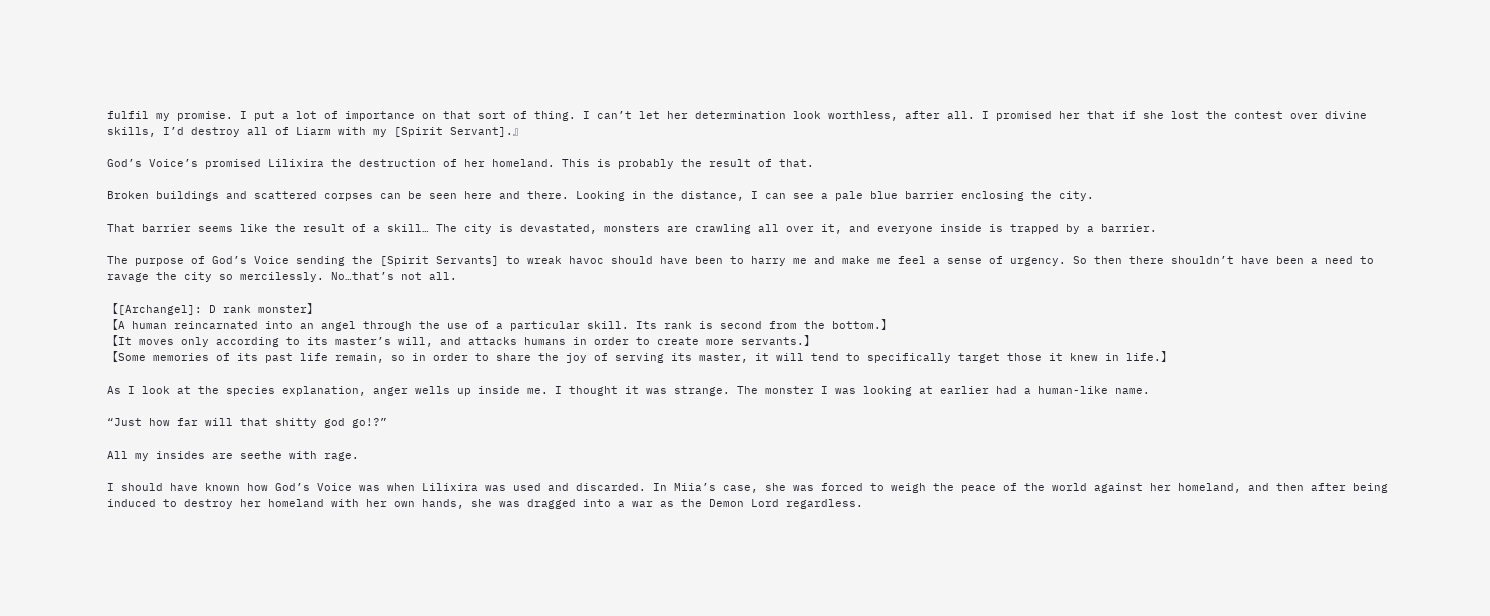fulfil my promise. I put a lot of importance on that sort of thing. I can’t let her determination look worthless, after all. I promised her that if she lost the contest over divine skills, I’d destroy all of Liarm with my [Spirit Servant].』

God’s Voice’s promised Lilixira the destruction of her homeland. This is probably the result of that.

Broken buildings and scattered corpses can be seen here and there. Looking in the distance, I can see a pale blue barrier enclosing the city.

That barrier seems like the result of a skill… The city is devastated, monsters are crawling all over it, and everyone inside is trapped by a barrier.

The purpose of God’s Voice sending the [Spirit Servants] to wreak havoc should have been to harry me and make me feel a sense of urgency. So then there shouldn’t have been a need to ravage the city so mercilessly. No…that’s not all.

【[Archangel]: D rank monster】
【A human reincarnated into an angel through the use of a particular skill. Its rank is second from the bottom.】
【It moves only according to its master’s will, and attacks humans in order to create more servants.】
【Some memories of its past life remain, so in order to share the joy of serving its master, it will tend to specifically target those it knew in life.】

As I look at the species explanation, anger wells up inside me. I thought it was strange. The monster I was looking at earlier had a human-like name.

“Just how far will that shitty god go!?”

All my insides are seethe with rage.

I should have known how God’s Voice was when Lilixira was used and discarded. In Miia’s case, she was forced to weigh the peace of the world against her homeland, and then after being induced to destroy her homeland with her own hands, she was dragged into a war as the Demon Lord regardless.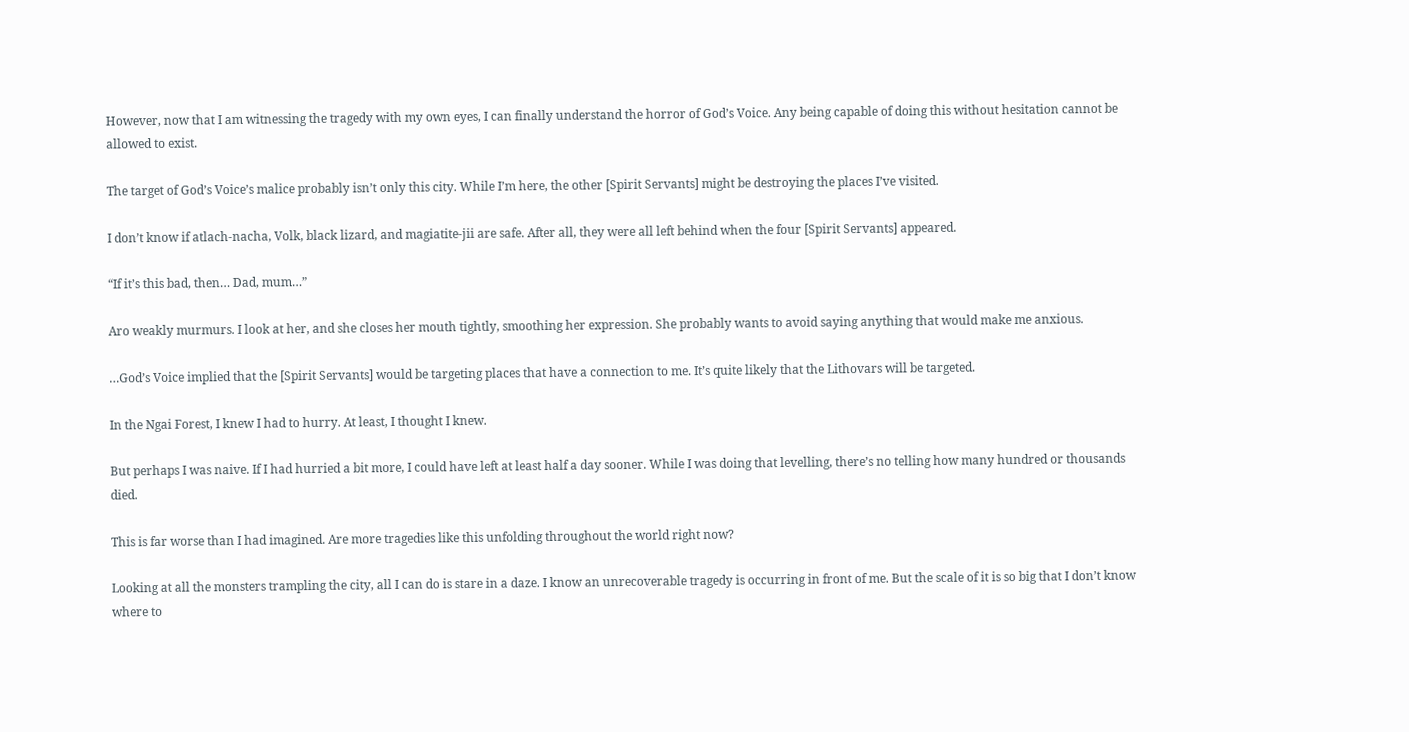However, now that I am witnessing the tragedy with my own eyes, I can finally understand the horror of God’s Voice. Any being capable of doing this without hesitation cannot be allowed to exist.

The target of God’s Voice’s malice probably isn’t only this city. While I’m here, the other [Spirit Servants] might be destroying the places I’ve visited.

I don’t know if atlach-nacha, Volk, black lizard, and magiatite-jii are safe. After all, they were all left behind when the four [Spirit Servants] appeared.

“If it’s this bad, then… Dad, mum…”

Aro weakly murmurs. I look at her, and she closes her mouth tightly, smoothing her expression. She probably wants to avoid saying anything that would make me anxious.

…God’s Voice implied that the [Spirit Servants] would be targeting places that have a connection to me. It’s quite likely that the Lithovars will be targeted.

In the Ngai Forest, I knew I had to hurry. At least, I thought I knew.

But perhaps I was naive. If I had hurried a bit more, I could have left at least half a day sooner. While I was doing that levelling, there’s no telling how many hundred or thousands died.

This is far worse than I had imagined. Are more tragedies like this unfolding throughout the world right now?

Looking at all the monsters trampling the city, all I can do is stare in a daze. I know an unrecoverable tragedy is occurring in front of me. But the scale of it is so big that I don’t know where to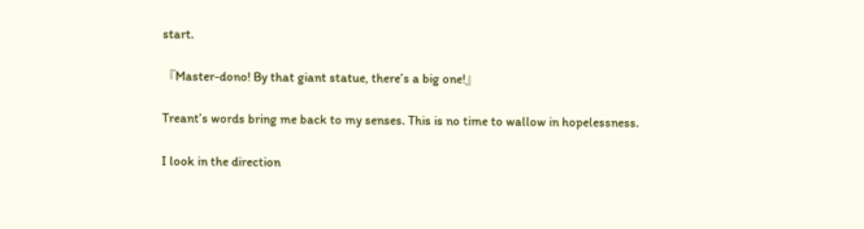start.

『Master-dono! By that giant statue, there’s a big one!』

Treant’s words bring me back to my senses. This is no time to wallow in hopelessness.

I look in the direction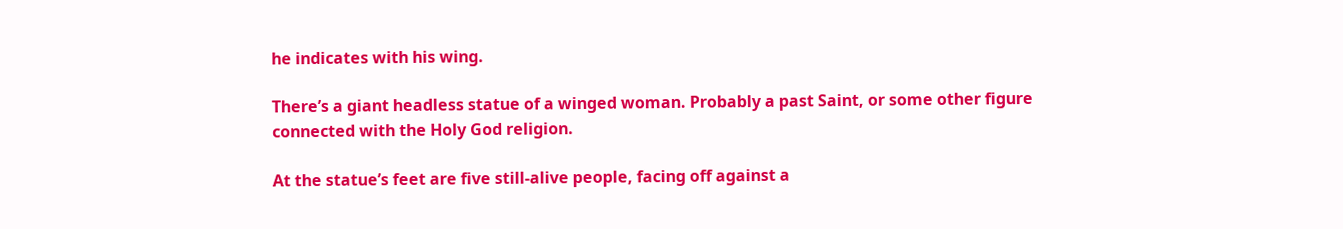he indicates with his wing.

There’s a giant headless statue of a winged woman. Probably a past Saint, or some other figure connected with the Holy God religion.

At the statue’s feet are five still-alive people, facing off against a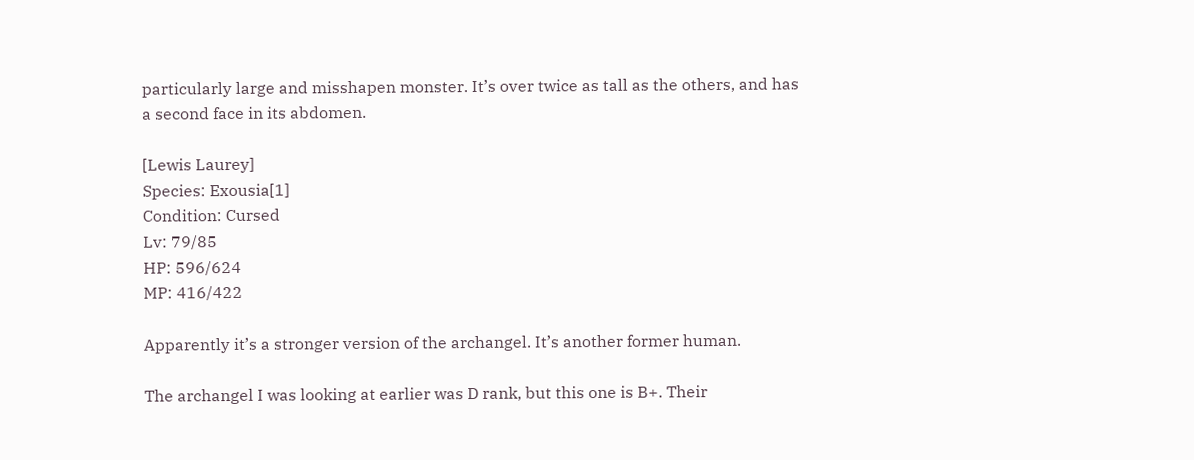particularly large and misshapen monster. It’s over twice as tall as the others, and has a second face in its abdomen.

[Lewis Laurey]
Species: Exousia[1]
Condition: Cursed
Lv: 79/85
HP: 596/624
MP: 416/422

Apparently it’s a stronger version of the archangel. It’s another former human.

The archangel I was looking at earlier was D rank, but this one is B+. Their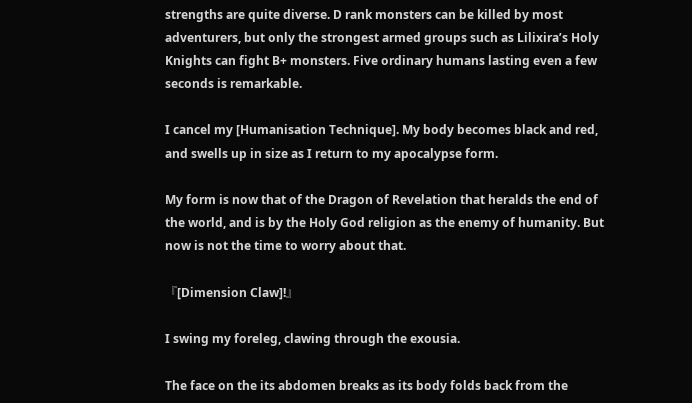strengths are quite diverse. D rank monsters can be killed by most adventurers, but only the strongest armed groups such as Lilixira’s Holy Knights can fight B+ monsters. Five ordinary humans lasting even a few seconds is remarkable.

I cancel my [Humanisation Technique]. My body becomes black and red, and swells up in size as I return to my apocalypse form.

My form is now that of the Dragon of Revelation that heralds the end of the world, and is by the Holy God religion as the enemy of humanity. But now is not the time to worry about that.

『[Dimension Claw]!』

I swing my foreleg, clawing through the exousia.

The face on the its abdomen breaks as its body folds back from the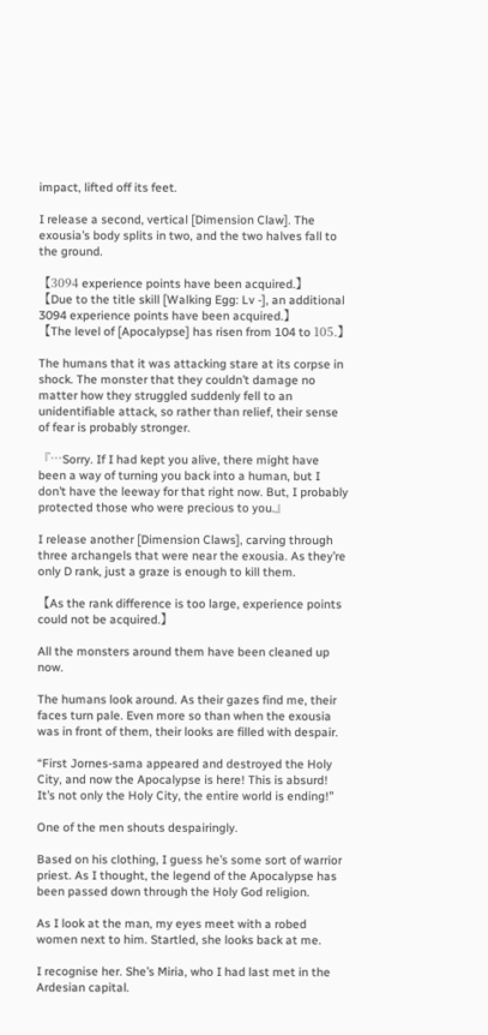impact, lifted off its feet.

I release a second, vertical [Dimension Claw]. The exousia’s body splits in two, and the two halves fall to the ground.

【3094 experience points have been acquired.】
【Due to the title skill [Walking Egg: Lv -], an additional 3094 experience points have been acquired.】
【The level of [Apocalypse] has risen from 104 to 105.】

The humans that it was attacking stare at its corpse in shock. The monster that they couldn’t damage no matter how they struggled suddenly fell to an unidentifiable attack, so rather than relief, their sense of fear is probably stronger.

『…Sorry. If I had kept you alive, there might have been a way of turning you back into a human, but I don’t have the leeway for that right now. But, I probably protected those who were precious to you.』

I release another [Dimension Claws], carving through three archangels that were near the exousia. As they’re only D rank, just a graze is enough to kill them.

【As the rank difference is too large, experience points could not be acquired.】

All the monsters around them have been cleaned up now.

The humans look around. As their gazes find me, their faces turn pale. Even more so than when the exousia was in front of them, their looks are filled with despair.

“First Jornes-sama appeared and destroyed the Holy City, and now the Apocalypse is here! This is absurd! It’s not only the Holy City, the entire world is ending!”

One of the men shouts despairingly.

Based on his clothing, I guess he’s some sort of warrior priest. As I thought, the legend of the Apocalypse has been passed down through the Holy God religion.

As I look at the man, my eyes meet with a robed women next to him. Startled, she looks back at me.

I recognise her. She’s Miria, who I had last met in the Ardesian capital.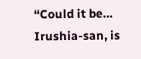“Could it be… Irushia-san, is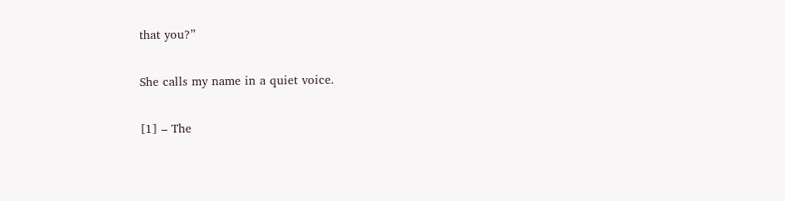that you?”

She calls my name in a quiet voice.

[1] – The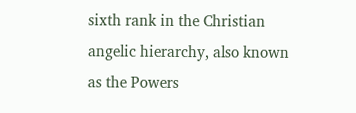sixth rank in the Christian angelic hierarchy, also known as the Powers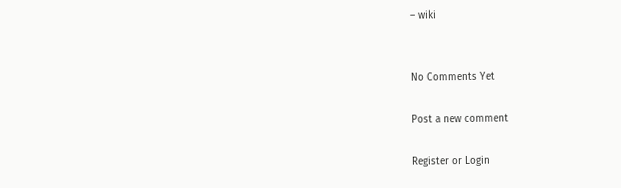– wiki


No Comments Yet

Post a new comment

Register or Login